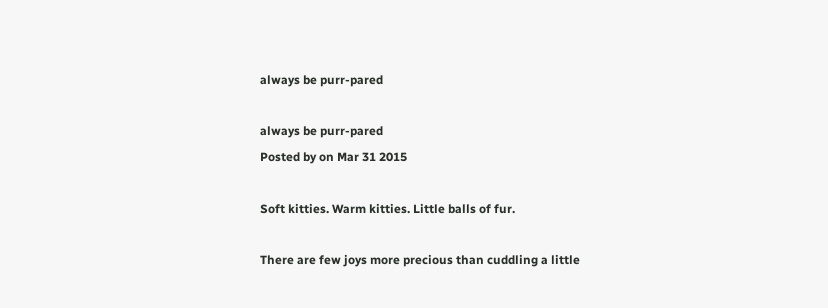always be purr-pared

always be purr-pared
Posted by on Mar 31 2015

Soft kitties. Warm kitties. Little balls of fur.

There are few joys more precious than cuddling a little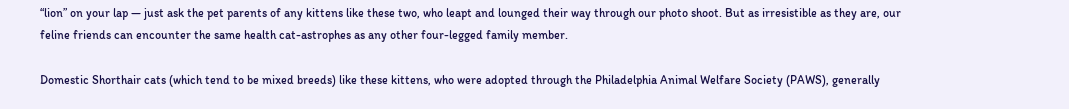“lion” on your lap — just ask the pet parents of any kittens like these two, who leapt and lounged their way through our photo shoot. But as irresistible as they are, our feline friends can encounter the same health cat-astrophes as any other four-legged family member.

Domestic Shorthair cats (which tend to be mixed breeds) like these kittens, who were adopted through the Philadelphia Animal Welfare Society (PAWS), generally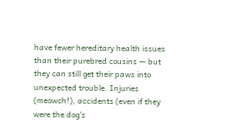have fewer hereditary health issues than their purebred cousins — but they can still get their paws into unexpected trouble. Injuries (meowch!), accidents (even if they were the dog’s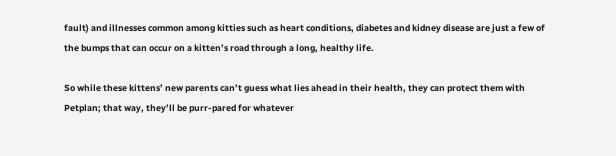fault) and illnesses common among kitties such as heart conditions, diabetes and kidney disease are just a few of the bumps that can occur on a kitten’s road through a long, healthy life.

So while these kittens’ new parents can’t guess what lies ahead in their health, they can protect them with Petplan; that way, they’ll be purr-pared for whatever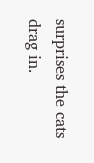surprises the cats drag in.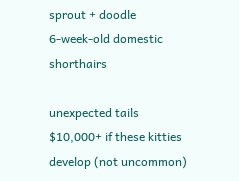sprout + doodle
6-week-old domestic shorthairs

unexpected tails
$10,000+ if these kitties develop (not uncommon)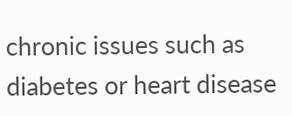chronic issues such as diabetes or heart disease